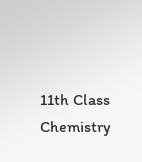11th Class Chemistry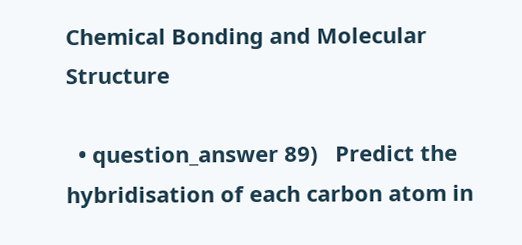Chemical Bonding and Molecular Structure

  • question_answer 89)   Predict the hybridisation of each carbon atom in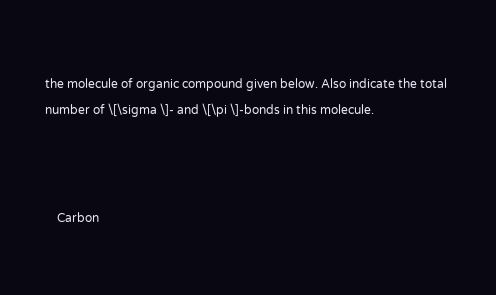the molecule of organic compound given below. Also indicate the total number of \[\sigma \]- and \[\pi \]-bonds in this molecule.



    Carbon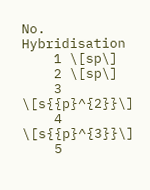No. Hybridisation
    1 \[sp\]
    2 \[sp\]
    3 \[s{{p}^{2}}\]
    4 \[s{{p}^{3}}\]
    5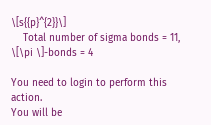\[s{{p}^{2}}\]
    Total number of sigma bonds = 11, \[\pi \]-bonds = 4

You need to login to perform this action.
You will be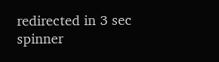redirected in 3 sec spinner